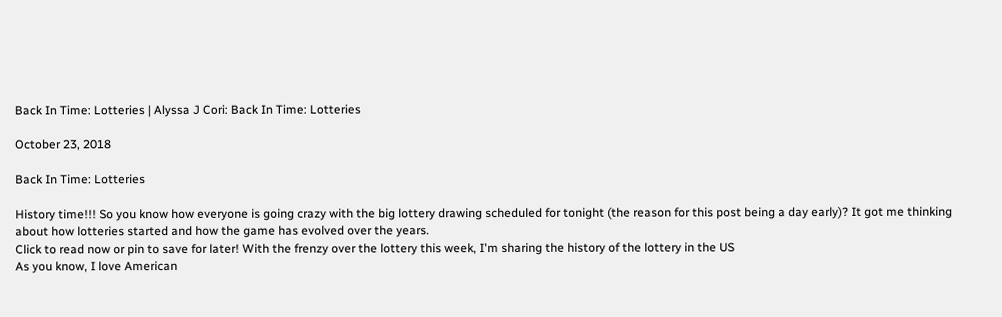Back In Time: Lotteries | Alyssa J Cori: Back In Time: Lotteries

October 23, 2018

Back In Time: Lotteries

History time!!! So you know how everyone is going crazy with the big lottery drawing scheduled for tonight (the reason for this post being a day early)? It got me thinking about how lotteries started and how the game has evolved over the years.
Click to read now or pin to save for later! With the frenzy over the lottery this week, I'm sharing the history of the lottery in the US
As you know, I love American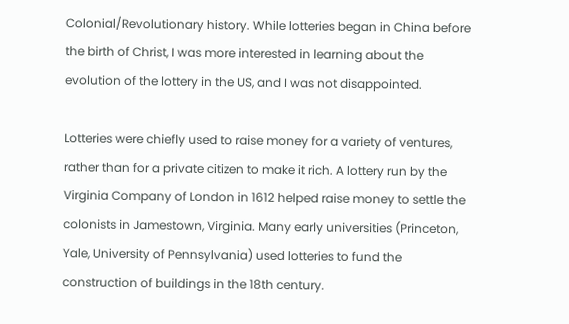Colonial/Revolutionary history. While lotteries began in China before the birth of Christ, I was more interested in learning about the evolution of the lottery in the US, and I was not disappointed.

Lotteries were chiefly used to raise money for a variety of ventures, rather than for a private citizen to make it rich. A lottery run by the Virginia Company of London in 1612 helped raise money to settle the colonists in Jamestown, Virginia. Many early universities (Princeton, Yale, University of Pennsylvania) used lotteries to fund the construction of buildings in the 18th century.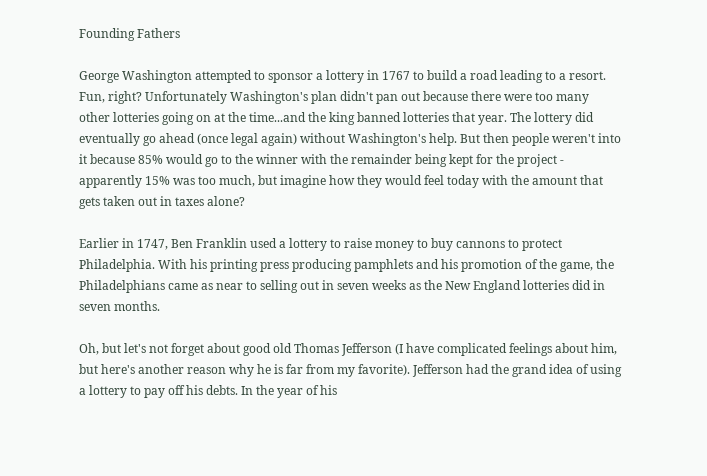Founding Fathers

George Washington attempted to sponsor a lottery in 1767 to build a road leading to a resort. Fun, right? Unfortunately Washington's plan didn't pan out because there were too many other lotteries going on at the time...and the king banned lotteries that year. The lottery did eventually go ahead (once legal again) without Washington's help. But then people weren't into it because 85% would go to the winner with the remainder being kept for the project - apparently 15% was too much, but imagine how they would feel today with the amount that gets taken out in taxes alone?

Earlier in 1747, Ben Franklin used a lottery to raise money to buy cannons to protect Philadelphia. With his printing press producing pamphlets and his promotion of the game, the Philadelphians came as near to selling out in seven weeks as the New England lotteries did in seven months.

Oh, but let's not forget about good old Thomas Jefferson (I have complicated feelings about him, but here's another reason why he is far from my favorite). Jefferson had the grand idea of using a lottery to pay off his debts. In the year of his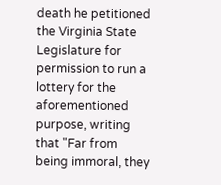death he petitioned the Virginia State Legislature for permission to run a lottery for the aforementioned purpose, writing that "Far from being immoral, they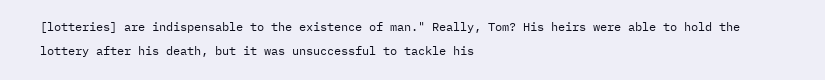[lotteries] are indispensable to the existence of man." Really, Tom? His heirs were able to hold the lottery after his death, but it was unsuccessful to tackle his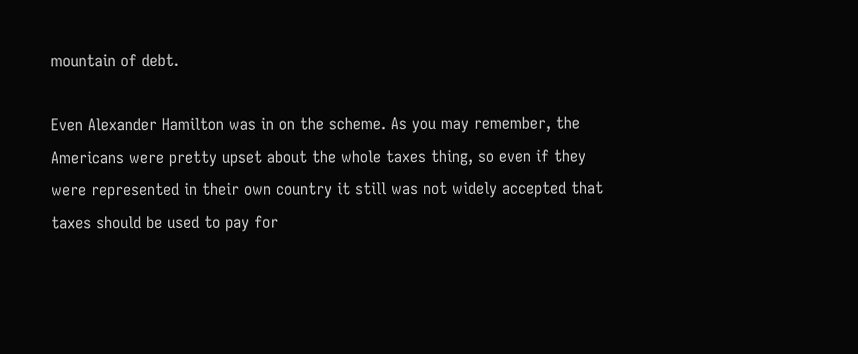mountain of debt.

Even Alexander Hamilton was in on the scheme. As you may remember, the Americans were pretty upset about the whole taxes thing, so even if they were represented in their own country it still was not widely accepted that taxes should be used to pay for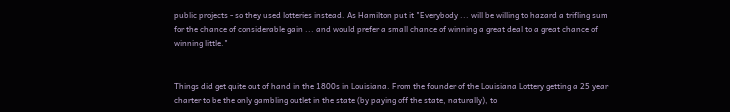public projects - so they used lotteries instead. As Hamilton put it "Everybody ... will be willing to hazard a trifling sum for the chance of considerable gain ... and would prefer a small chance of winning a great deal to a great chance of winning little."


Things did get quite out of hand in the 1800s in Louisiana. From the founder of the Louisiana Lottery getting a 25 year charter to be the only gambling outlet in the state (by paying off the state, naturally), to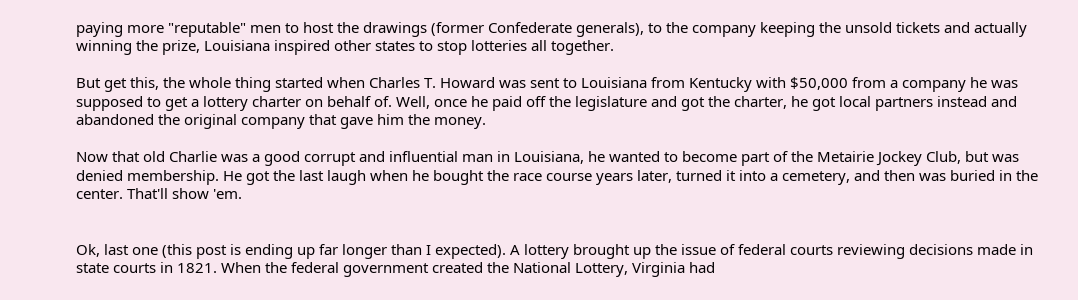paying more "reputable" men to host the drawings (former Confederate generals), to the company keeping the unsold tickets and actually winning the prize, Louisiana inspired other states to stop lotteries all together.

But get this, the whole thing started when Charles T. Howard was sent to Louisiana from Kentucky with $50,000 from a company he was supposed to get a lottery charter on behalf of. Well, once he paid off the legislature and got the charter, he got local partners instead and abandoned the original company that gave him the money.

Now that old Charlie was a good corrupt and influential man in Louisiana, he wanted to become part of the Metairie Jockey Club, but was denied membership. He got the last laugh when he bought the race course years later, turned it into a cemetery, and then was buried in the center. That'll show 'em.


Ok, last one (this post is ending up far longer than I expected). A lottery brought up the issue of federal courts reviewing decisions made in state courts in 1821. When the federal government created the National Lottery, Virginia had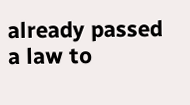already passed a law to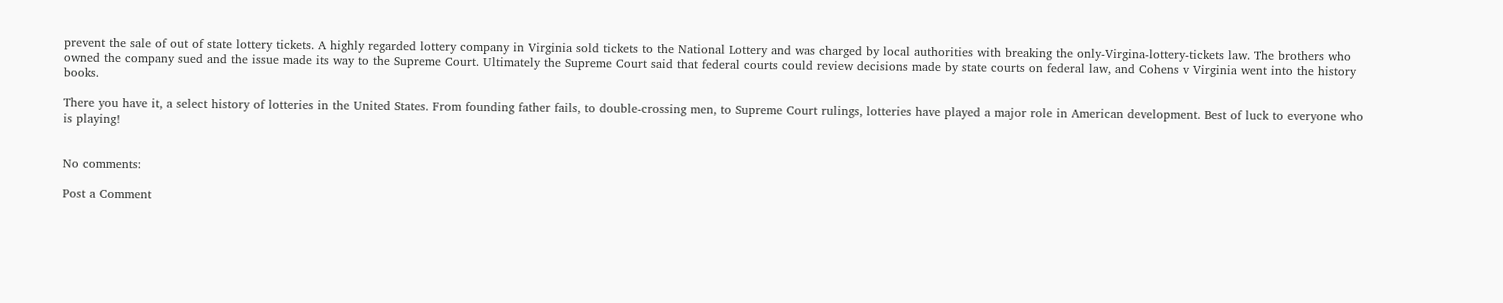prevent the sale of out of state lottery tickets. A highly regarded lottery company in Virginia sold tickets to the National Lottery and was charged by local authorities with breaking the only-Virgina-lottery-tickets law. The brothers who owned the company sued and the issue made its way to the Supreme Court. Ultimately the Supreme Court said that federal courts could review decisions made by state courts on federal law, and Cohens v Virginia went into the history books.

There you have it, a select history of lotteries in the United States. From founding father fails, to double-crossing men, to Supreme Court rulings, lotteries have played a major role in American development. Best of luck to everyone who is playing!


No comments:

Post a Comment